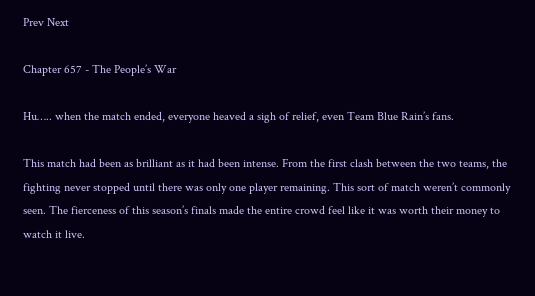Prev Next

Chapter 657 - The People’s War

Hu….. when the match ended, everyone heaved a sigh of relief, even Team Blue Rain’s fans.

This match had been as brilliant as it had been intense. From the first clash between the two teams, the fighting never stopped until there was only one player remaining. This sort of match weren’t commonly seen. The fierceness of this season’s finals made the entire crowd feel like it was worth their money to watch it live.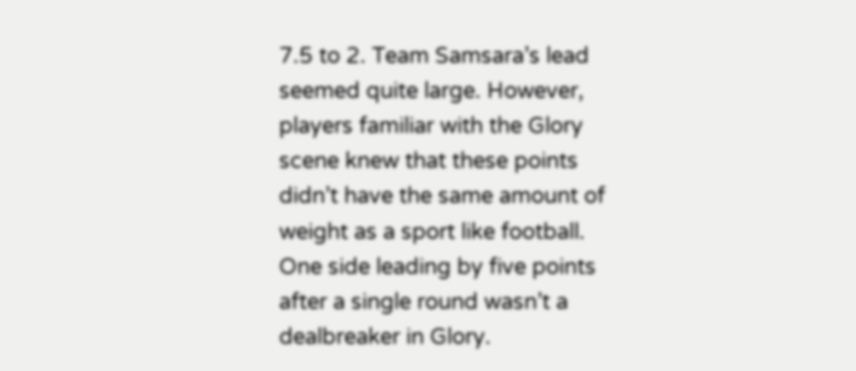7.5 to 2. Team Samsara’s lead seemed quite large. However, players familiar with the Glory scene knew that these points didn’t have the same amount of weight as a sport like football. One side leading by five points after a single round wasn’t a dealbreaker in Glory.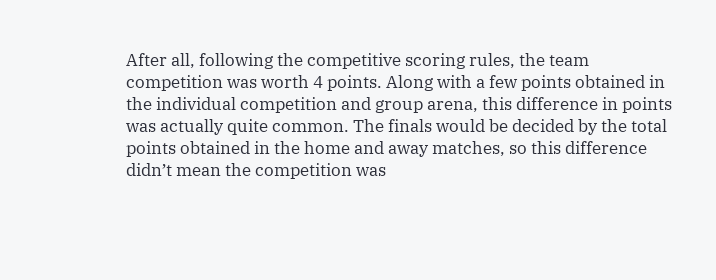After all, following the competitive scoring rules, the team competition was worth 4 points. Along with a few points obtained in the individual competition and group arena, this difference in points was actually quite common. The finals would be decided by the total points obtained in the home and away matches, so this difference didn’t mean the competition was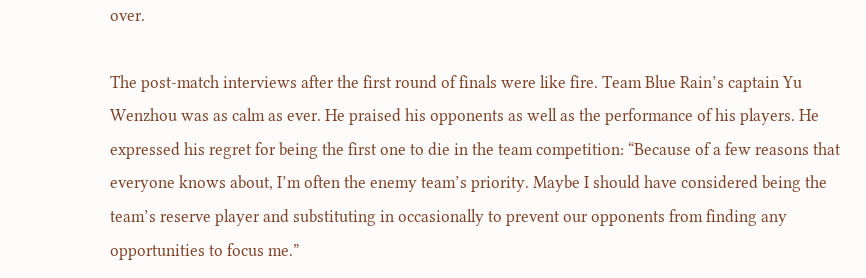over.

The post-match interviews after the first round of finals were like fire. Team Blue Rain’s captain Yu Wenzhou was as calm as ever. He praised his opponents as well as the performance of his players. He expressed his regret for being the first one to die in the team competition: “Because of a few reasons that everyone knows about, I’m often the enemy team’s priority. Maybe I should have considered being the team’s reserve player and substituting in occasionally to prevent our opponents from finding any opportunities to focus me.”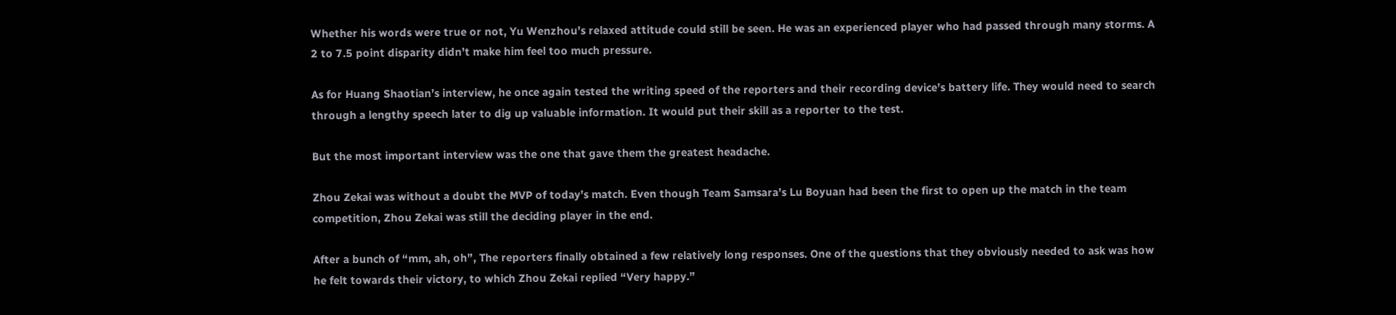Whether his words were true or not, Yu Wenzhou’s relaxed attitude could still be seen. He was an experienced player who had passed through many storms. A 2 to 7.5 point disparity didn’t make him feel too much pressure.

As for Huang Shaotian’s interview, he once again tested the writing speed of the reporters and their recording device’s battery life. They would need to search through a lengthy speech later to dig up valuable information. It would put their skill as a reporter to the test.

But the most important interview was the one that gave them the greatest headache.

Zhou Zekai was without a doubt the MVP of today’s match. Even though Team Samsara’s Lu Boyuan had been the first to open up the match in the team competition, Zhou Zekai was still the deciding player in the end.

After a bunch of “mm, ah, oh”, The reporters finally obtained a few relatively long responses. One of the questions that they obviously needed to ask was how he felt towards their victory, to which Zhou Zekai replied “Very happy.”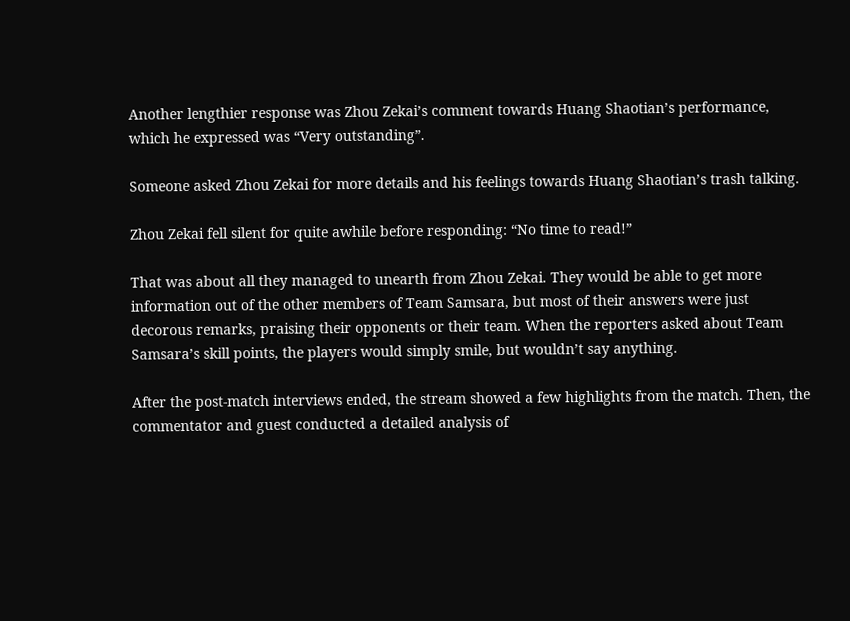Another lengthier response was Zhou Zekai’s comment towards Huang Shaotian’s performance, which he expressed was “Very outstanding”.

Someone asked Zhou Zekai for more details and his feelings towards Huang Shaotian’s trash talking.

Zhou Zekai fell silent for quite awhile before responding: “No time to read!”

That was about all they managed to unearth from Zhou Zekai. They would be able to get more information out of the other members of Team Samsara, but most of their answers were just decorous remarks, praising their opponents or their team. When the reporters asked about Team Samsara’s skill points, the players would simply smile, but wouldn’t say anything.

After the post-match interviews ended, the stream showed a few highlights from the match. Then, the commentator and guest conducted a detailed analysis of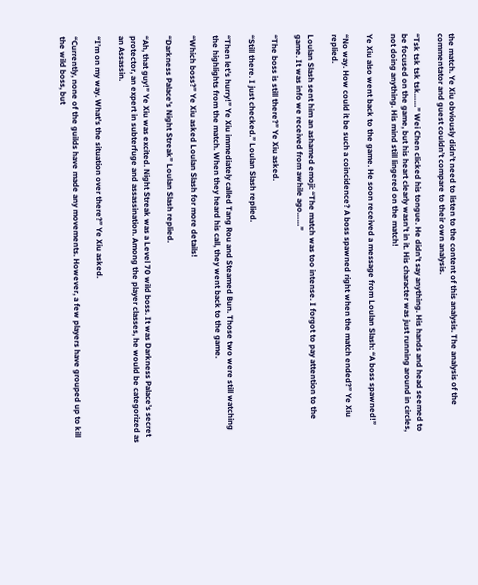the match. Ye Xiu obviously didn’t need to listen to the content of this analysis. The analysis of the commentator and guest couldn’t compare to their own analysis.

“Tsk tsk tsk tsk……” Wei Chen clicked his tongue. He didn’t say anything. His hands and head seemed to be focused on the game, but his heart clearly wasn’t in it. His character was just running around in circles, not doing anything. His mind still lingered on the match!

Ye Xiu also went back to the game. He soon received a message from Loulan Slash: “A boss spawned!”

“No way. How could it be such a coincidence? A boss spawned right when the match ended?” Ye Xiu replied.

Loulan Slash sent him an ashamed emoji: “The match was too intense. I forgot to pay attention to the game. It was info we received from awhile ago……”

“The boss is still there?” Ye Xiu asked.

“Still there. I just checked.” Loulan Slash replied.

“Then let’s hurry!” Ye Xiu immediately called Tang Rou and Steamed Bun. Those two were still watching the highlights from the match. When they heard his call, they went back to the game.

“Which boss?” Ye Xiu asked Loulan Slash for more details!

“Darkness Palace’s Night Streak” Loulan Slash replied.

“Ah, that guy!” Ye Xiu was excited. Night Streak was a Level 70 wild boss. It was Darkness Palace’s secret protector, an expert in subterfuge and assassination. Among the player classes, he would be categorized as an Assassin.

“I’m on my way. What’s the situation over there?” Ye Xiu asked.

“Currently, none of the guilds have made any movements. However, a few players have grouped up to kill the wild boss, but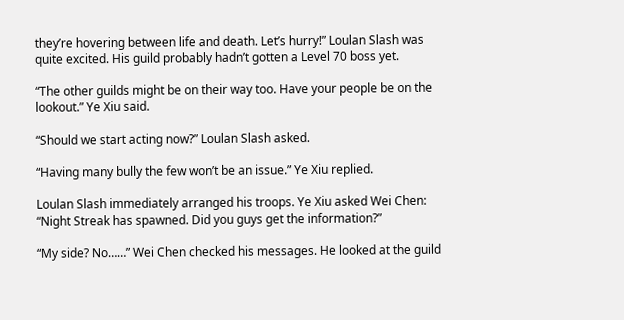they’re hovering between life and death. Let’s hurry!” Loulan Slash was quite excited. His guild probably hadn’t gotten a Level 70 boss yet.

“The other guilds might be on their way too. Have your people be on the lookout.” Ye Xiu said.

“Should we start acting now?” Loulan Slash asked.

“Having many bully the few won’t be an issue.” Ye Xiu replied.

Loulan Slash immediately arranged his troops. Ye Xiu asked Wei Chen: “Night Streak has spawned. Did you guys get the information?”

“My side? No……” Wei Chen checked his messages. He looked at the guild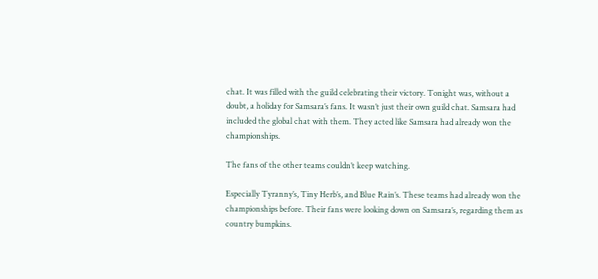chat. It was filled with the guild celebrating their victory. Tonight was, without a doubt, a holiday for Samsara’s fans. It wasn’t just their own guild chat. Samsara had included the global chat with them. They acted like Samsara had already won the championships.

The fans of the other teams couldn’t keep watching.

Especially Tyranny’s, Tiny Herb’s, and Blue Rain’s. These teams had already won the championships before. Their fans were looking down on Samsara’s, regarding them as country bumpkins.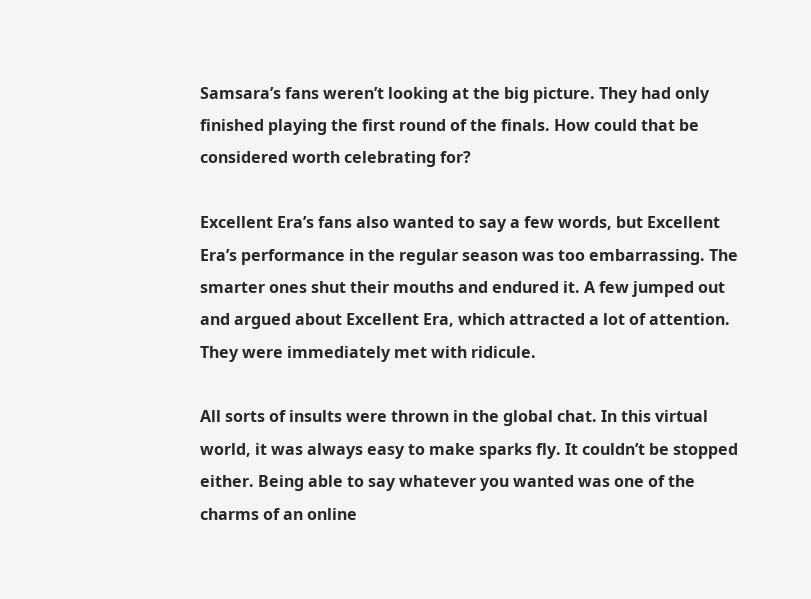Samsara’s fans weren’t looking at the big picture. They had only finished playing the first round of the finals. How could that be considered worth celebrating for?

Excellent Era’s fans also wanted to say a few words, but Excellent Era’s performance in the regular season was too embarrassing. The smarter ones shut their mouths and endured it. A few jumped out and argued about Excellent Era, which attracted a lot of attention. They were immediately met with ridicule.

All sorts of insults were thrown in the global chat. In this virtual world, it was always easy to make sparks fly. It couldn’t be stopped either. Being able to say whatever you wanted was one of the charms of an online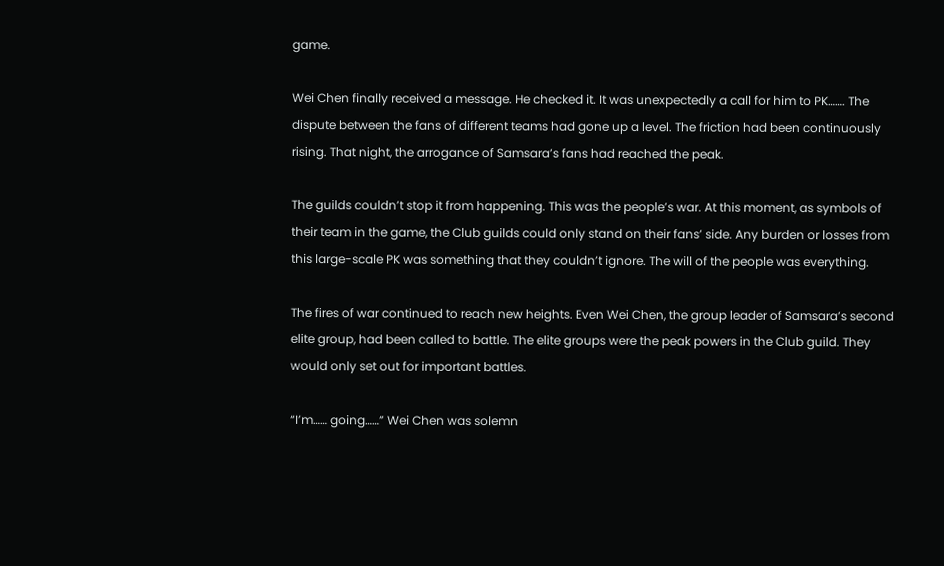game.

Wei Chen finally received a message. He checked it. It was unexpectedly a call for him to PK……. The dispute between the fans of different teams had gone up a level. The friction had been continuously rising. That night, the arrogance of Samsara’s fans had reached the peak.

The guilds couldn’t stop it from happening. This was the people’s war. At this moment, as symbols of their team in the game, the Club guilds could only stand on their fans’ side. Any burden or losses from this large-scale PK was something that they couldn’t ignore. The will of the people was everything.

The fires of war continued to reach new heights. Even Wei Chen, the group leader of Samsara’s second elite group, had been called to battle. The elite groups were the peak powers in the Club guild. They would only set out for important battles.

“I’m…… going……” Wei Chen was solemn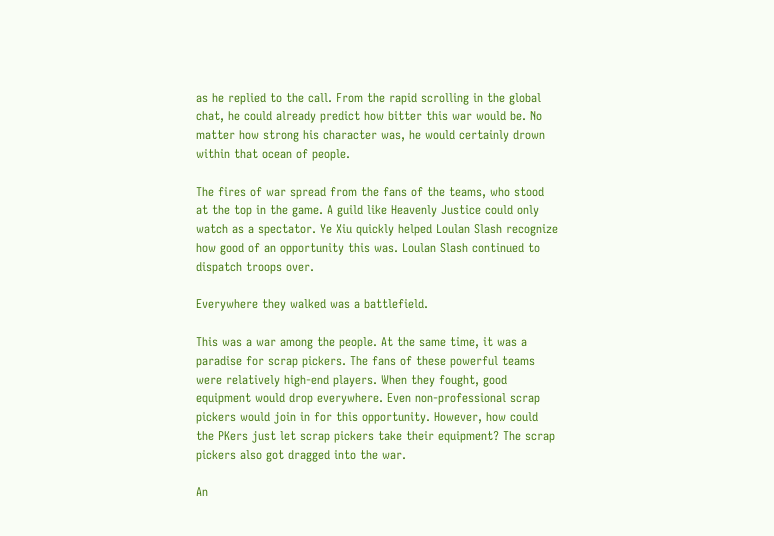as he replied to the call. From the rapid scrolling in the global chat, he could already predict how bitter this war would be. No matter how strong his character was, he would certainly drown within that ocean of people.

The fires of war spread from the fans of the teams, who stood at the top in the game. A guild like Heavenly Justice could only watch as a spectator. Ye Xiu quickly helped Loulan Slash recognize how good of an opportunity this was. Loulan Slash continued to dispatch troops over.

Everywhere they walked was a battlefield.

This was a war among the people. At the same time, it was a paradise for scrap pickers. The fans of these powerful teams were relatively high-end players. When they fought, good equipment would drop everywhere. Even non-professional scrap pickers would join in for this opportunity. However, how could the PKers just let scrap pickers take their equipment? The scrap pickers also got dragged into the war.

An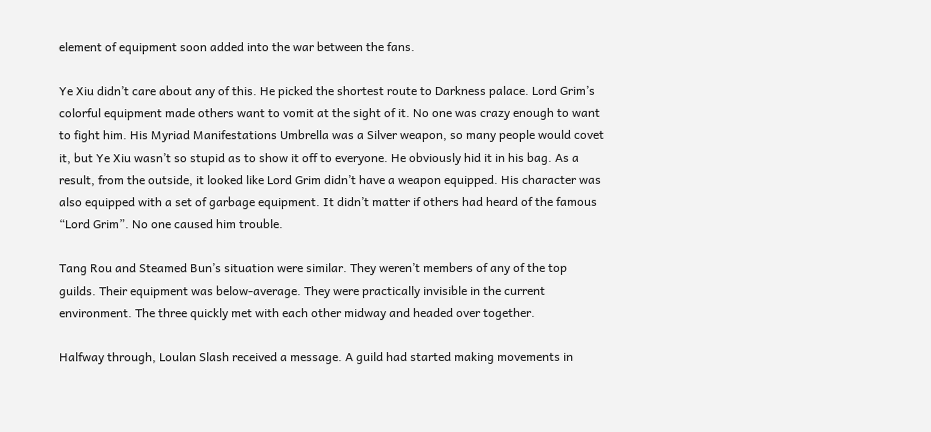element of equipment soon added into the war between the fans.

Ye Xiu didn’t care about any of this. He picked the shortest route to Darkness palace. Lord Grim’s colorful equipment made others want to vomit at the sight of it. No one was crazy enough to want to fight him. His Myriad Manifestations Umbrella was a Silver weapon, so many people would covet it, but Ye Xiu wasn’t so stupid as to show it off to everyone. He obviously hid it in his bag. As a result, from the outside, it looked like Lord Grim didn’t have a weapon equipped. His character was also equipped with a set of garbage equipment. It didn’t matter if others had heard of the famous “Lord Grim”. No one caused him trouble.

Tang Rou and Steamed Bun’s situation were similar. They weren’t members of any of the top guilds. Their equipment was below-average. They were practically invisible in the current environment. The three quickly met with each other midway and headed over together.

Halfway through, Loulan Slash received a message. A guild had started making movements in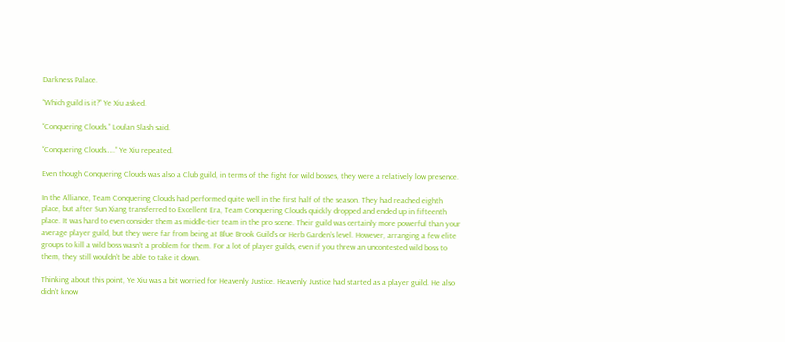Darkness Palace.

“Which guild is it?” Ye Xiu asked.

“Conquering Clouds.” Loulan Slash said.

“Conquering Clouds…..” Ye Xiu repeated.

Even though Conquering Clouds was also a Club guild, in terms of the fight for wild bosses, they were a relatively low presence.

In the Alliance, Team Conquering Clouds had performed quite well in the first half of the season. They had reached eighth place, but after Sun Xiang transferred to Excellent Era, Team Conquering Clouds quickly dropped and ended up in fifteenth place. It was hard to even consider them as middle-tier team in the pro scene. Their guild was certainly more powerful than your average player guild, but they were far from being at Blue Brook Guild’s or Herb Garden’s level. However, arranging a few elite groups to kill a wild boss wasn’t a problem for them. For a lot of player guilds, even if you threw an uncontested wild boss to them, they still wouldn’t be able to take it down.

Thinking about this point, Ye Xiu was a bit worried for Heavenly Justice. Heavenly Justice had started as a player guild. He also didn’t know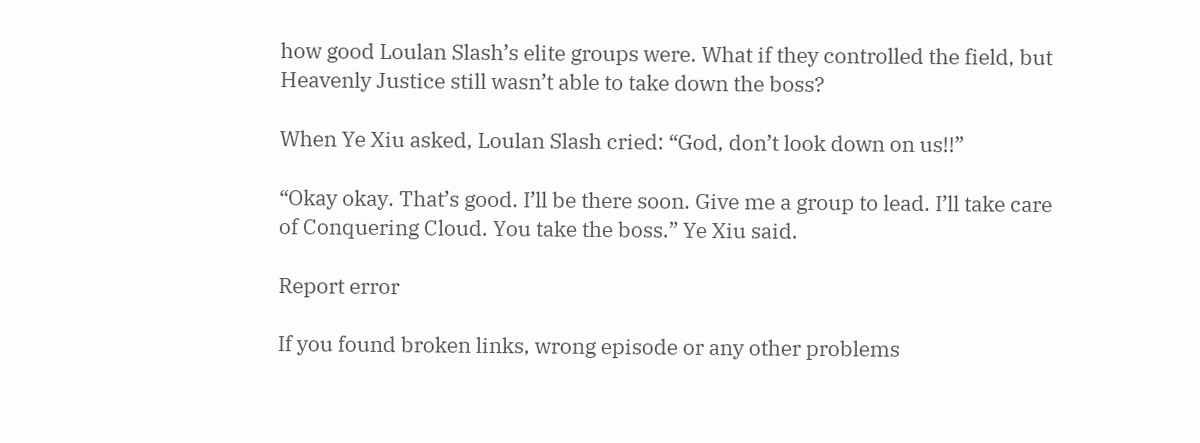how good Loulan Slash’s elite groups were. What if they controlled the field, but Heavenly Justice still wasn’t able to take down the boss?

When Ye Xiu asked, Loulan Slash cried: “God, don’t look down on us!!”

“Okay okay. That’s good. I’ll be there soon. Give me a group to lead. I’ll take care of Conquering Cloud. You take the boss.” Ye Xiu said.

Report error

If you found broken links, wrong episode or any other problems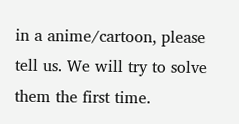in a anime/cartoon, please tell us. We will try to solve them the first time.